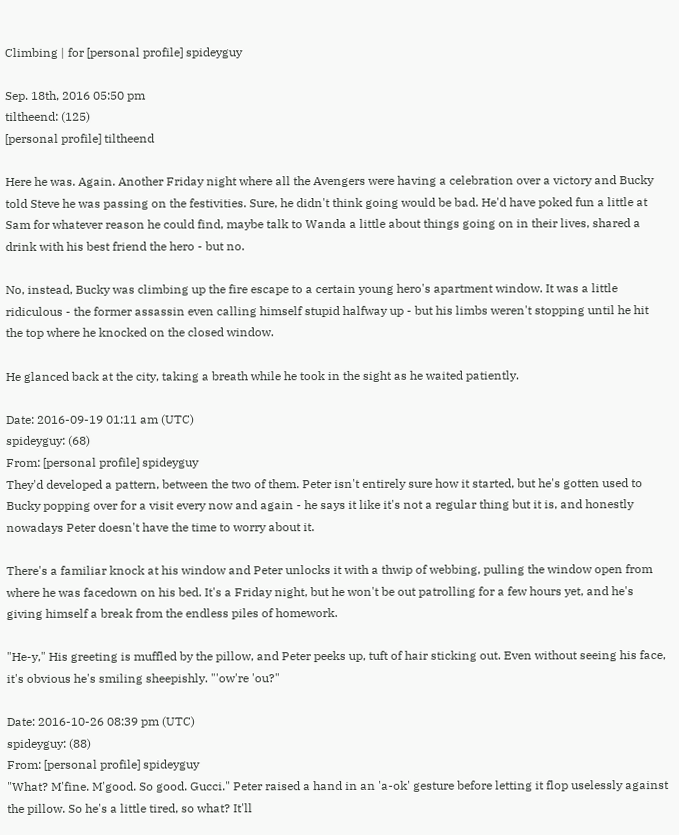Climbing | for [personal profile] spideyguy

Sep. 18th, 2016 05:50 pm
tiltheend: (125)
[personal profile] tiltheend

Here he was. Again. Another Friday night where all the Avengers were having a celebration over a victory and Bucky told Steve he was passing on the festivities. Sure, he didn't think going would be bad. He'd have poked fun a little at Sam for whatever reason he could find, maybe talk to Wanda a little about things going on in their lives, shared a drink with his best friend the hero - but no.

No, instead, Bucky was climbing up the fire escape to a certain young hero's apartment window. It was a little ridiculous - the former assassin even calling himself stupid halfway up - but his limbs weren't stopping until he hit the top where he knocked on the closed window.

He glanced back at the city, taking a breath while he took in the sight as he waited patiently.

Date: 2016-09-19 01:11 am (UTC)
spideyguy: (68)
From: [personal profile] spideyguy
They'd developed a pattern, between the two of them. Peter isn't entirely sure how it started, but he's gotten used to Bucky popping over for a visit every now and again - he says it like it's not a regular thing but it is, and honestly nowadays Peter doesn't have the time to worry about it.

There's a familiar knock at his window and Peter unlocks it with a thwip of webbing, pulling the window open from where he was facedown on his bed. It's a Friday night, but he won't be out patrolling for a few hours yet, and he's giving himself a break from the endless piles of homework.

"He-y," His greeting is muffled by the pillow, and Peter peeks up, tuft of hair sticking out. Even without seeing his face, it's obvious he's smiling sheepishly. "'ow're 'ou?"

Date: 2016-10-26 08:39 pm (UTC)
spideyguy: (88)
From: [personal profile] spideyguy
"What? M'fine. M'good. So good. Gucci." Peter raised a hand in an 'a-ok' gesture before letting it flop uselessly against the pillow. So he's a little tired, so what? It'll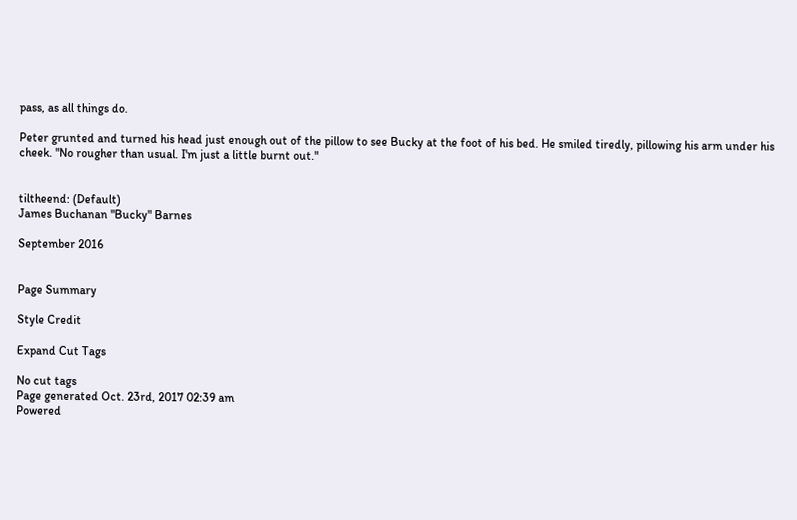pass, as all things do.

Peter grunted and turned his head just enough out of the pillow to see Bucky at the foot of his bed. He smiled tiredly, pillowing his arm under his cheek. "No rougher than usual. I'm just a little burnt out."


tiltheend: (Default)
James Buchanan "Bucky" Barnes

September 2016


Page Summary

Style Credit

Expand Cut Tags

No cut tags
Page generated Oct. 23rd, 2017 02:39 am
Powered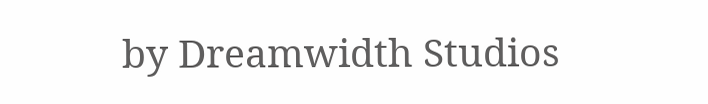by Dreamwidth Studios